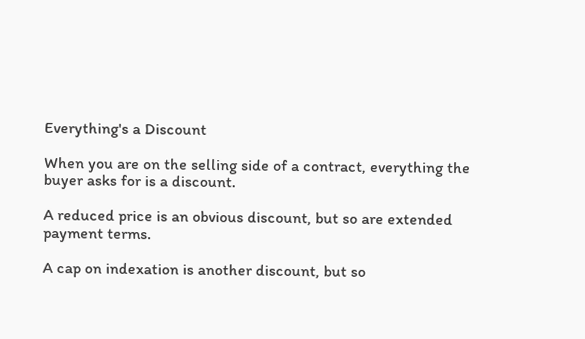Everything's a Discount

When you are on the selling side of a contract, everything the buyer asks for is a discount.

A reduced price is an obvious discount, but so are extended payment terms.

A cap on indexation is another discount, but so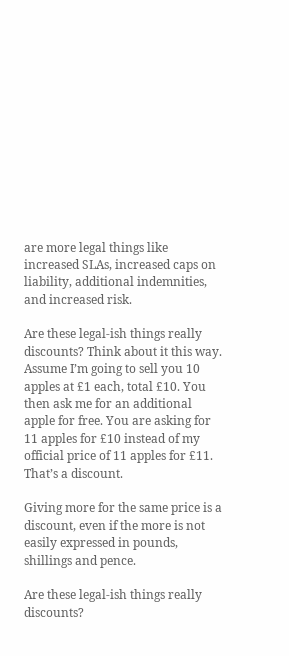are more legal things like increased SLAs, increased caps on liability, additional indemnities, and increased risk.

Are these legal-ish things really discounts? Think about it this way. Assume I’m going to sell you 10 apples at £1 each, total £10. You then ask me for an additional apple for free. You are asking for 11 apples for £10 instead of my official price of 11 apples for £11. That’s a discount.

Giving more for the same price is a discount, even if the more is not easily expressed in pounds, shillings and pence.

Are these legal-ish things really discounts?